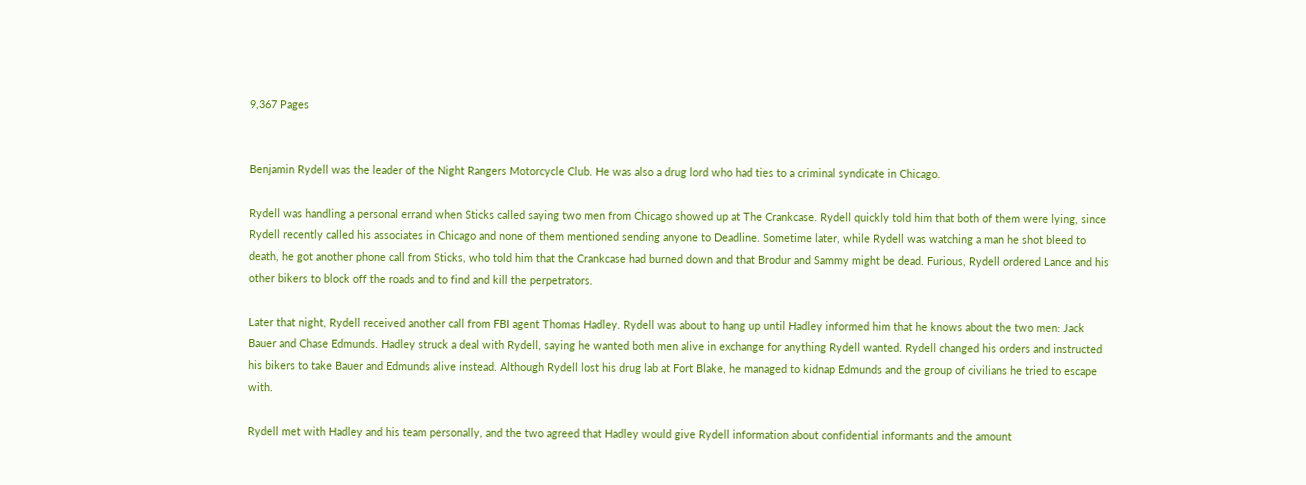9,367 Pages


Benjamin Rydell was the leader of the Night Rangers Motorcycle Club. He was also a drug lord who had ties to a criminal syndicate in Chicago.

Rydell was handling a personal errand when Sticks called saying two men from Chicago showed up at The Crankcase. Rydell quickly told him that both of them were lying, since Rydell recently called his associates in Chicago and none of them mentioned sending anyone to Deadline. Sometime later, while Rydell was watching a man he shot bleed to death, he got another phone call from Sticks, who told him that the Crankcase had burned down and that Brodur and Sammy might be dead. Furious, Rydell ordered Lance and his other bikers to block off the roads and to find and kill the perpetrators.

Later that night, Rydell received another call from FBI agent Thomas Hadley. Rydell was about to hang up until Hadley informed him that he knows about the two men: Jack Bauer and Chase Edmunds. Hadley struck a deal with Rydell, saying he wanted both men alive in exchange for anything Rydell wanted. Rydell changed his orders and instructed his bikers to take Bauer and Edmunds alive instead. Although Rydell lost his drug lab at Fort Blake, he managed to kidnap Edmunds and the group of civilians he tried to escape with.

Rydell met with Hadley and his team personally, and the two agreed that Hadley would give Rydell information about confidential informants and the amount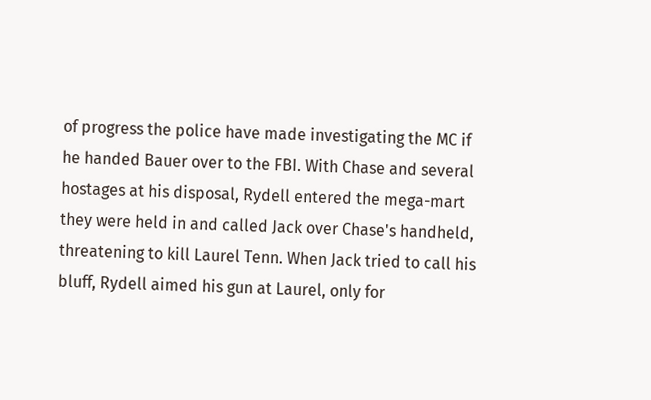of progress the police have made investigating the MC if he handed Bauer over to the FBI. With Chase and several hostages at his disposal, Rydell entered the mega-mart they were held in and called Jack over Chase's handheld, threatening to kill Laurel Tenn. When Jack tried to call his bluff, Rydell aimed his gun at Laurel, only for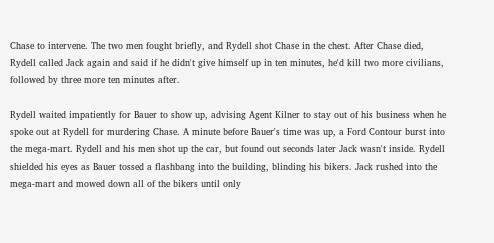Chase to intervene. The two men fought briefly, and Rydell shot Chase in the chest. After Chase died, Rydell called Jack again and said if he didn't give himself up in ten minutes, he'd kill two more civilians, followed by three more ten minutes after.

Rydell waited impatiently for Bauer to show up, advising Agent Kilner to stay out of his business when he spoke out at Rydell for murdering Chase. A minute before Bauer's time was up, a Ford Contour burst into the mega-mart. Rydell and his men shot up the car, but found out seconds later Jack wasn't inside. Rydell shielded his eyes as Bauer tossed a flashbang into the building, blinding his bikers. Jack rushed into the mega-mart and mowed down all of the bikers until only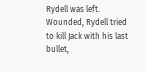Rydell was left. Wounded, Rydell tried to kill Jack with his last bullet,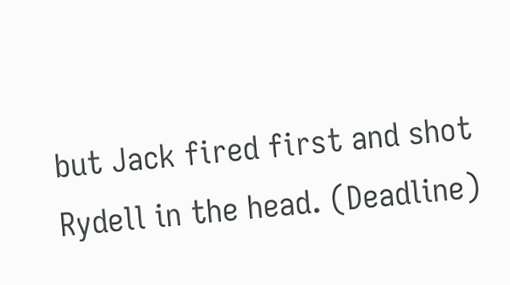but Jack fired first and shot Rydell in the head. (Deadline)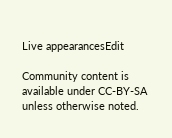Live appearancesEdit

Community content is available under CC-BY-SA unless otherwise noted.